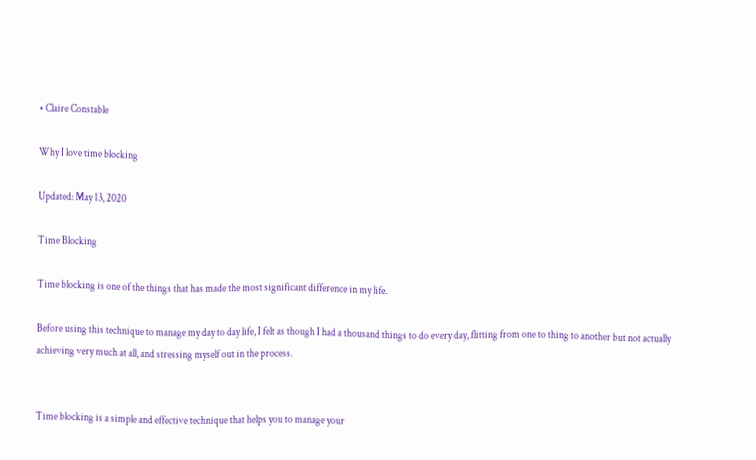• Claire Constable

Why I love time blocking

Updated: May 13, 2020

Time Blocking

Time blocking is one of the things that has made the most significant difference in my life.

Before using this technique to manage my day to day life, I felt as though I had a thousand things to do every day, flitting from one to thing to another but not actually achieving very much at all, and stressing myself out in the process.


Time blocking is a simple and effective technique that helps you to manage your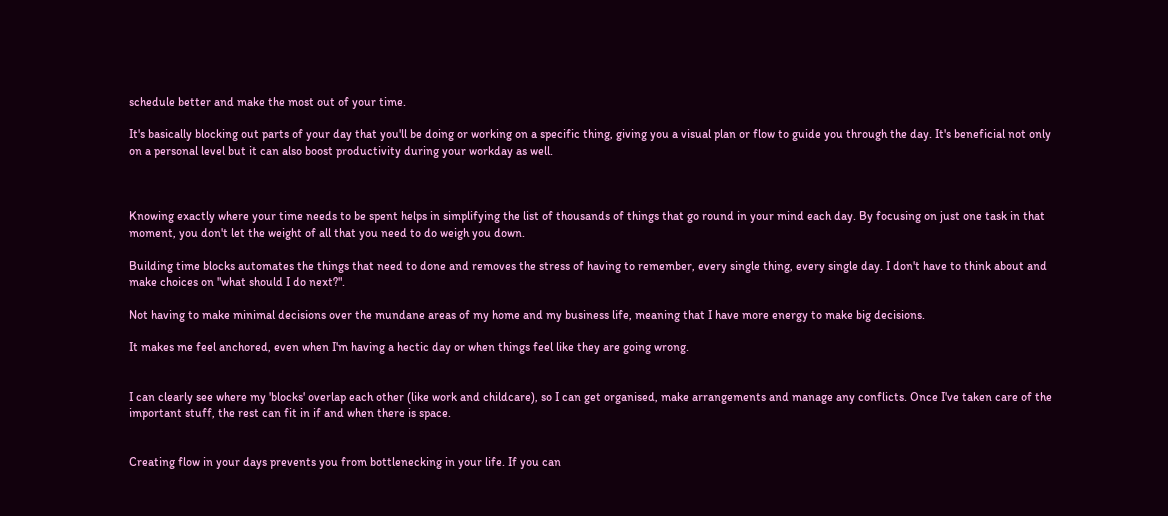schedule better and make the most out of your time.

It's basically blocking out parts of your day that you'll be doing or working on a specific thing, giving you a visual plan or flow to guide you through the day. It's beneficial not only on a personal level but it can also boost productivity during your workday as well.



Knowing exactly where your time needs to be spent helps in simplifying the list of thousands of things that go round in your mind each day. By focusing on just one task in that moment, you don't let the weight of all that you need to do weigh you down.

Building time blocks automates the things that need to done and removes the stress of having to remember, every single thing, every single day. I don't have to think about and make choices on "what should I do next?".

Not having to make minimal decisions over the mundane areas of my home and my business life, meaning that I have more energy to make big decisions.

It makes me feel anchored, even when I'm having a hectic day or when things feel like they are going wrong.


I can clearly see where my 'blocks' overlap each other (like work and childcare), so I can get organised, make arrangements and manage any conflicts. Once I've taken care of the important stuff, the rest can fit in if and when there is space.


Creating flow in your days prevents you from bottlenecking in your life. If you can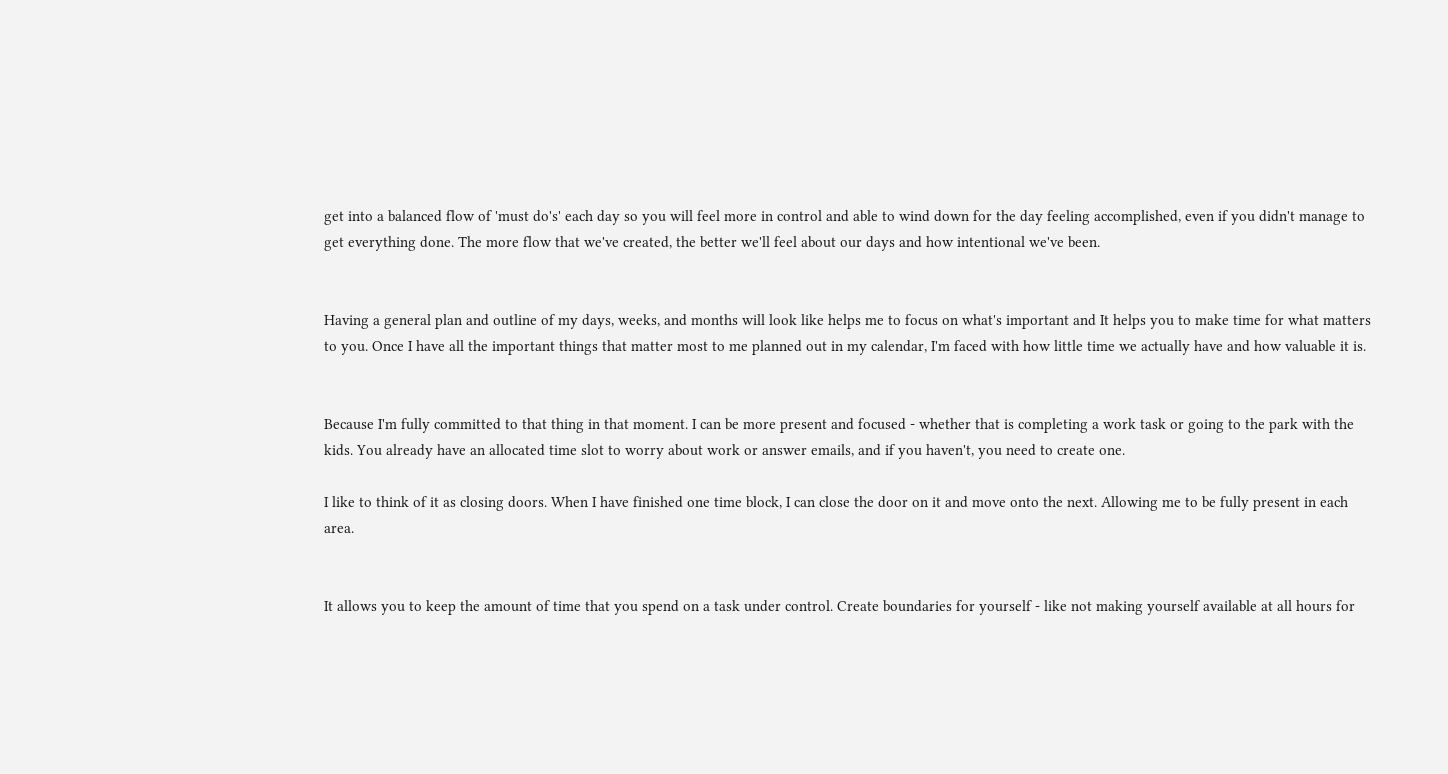get into a balanced flow of 'must do's' each day so you will feel more in control and able to wind down for the day feeling accomplished, even if you didn't manage to get everything done. The more flow that we've created, the better we'll feel about our days and how intentional we've been.


Having a general plan and outline of my days, weeks, and months will look like helps me to focus on what's important and It helps you to make time for what matters to you. Once I have all the important things that matter most to me planned out in my calendar, I'm faced with how little time we actually have and how valuable it is.


Because I'm fully committed to that thing in that moment. I can be more present and focused - whether that is completing a work task or going to the park with the kids. You already have an allocated time slot to worry about work or answer emails, and if you haven't, you need to create one.

I like to think of it as closing doors. When I have finished one time block, I can close the door on it and move onto the next. Allowing me to be fully present in each area.


It allows you to keep the amount of time that you spend on a task under control. Create boundaries for yourself - like not making yourself available at all hours for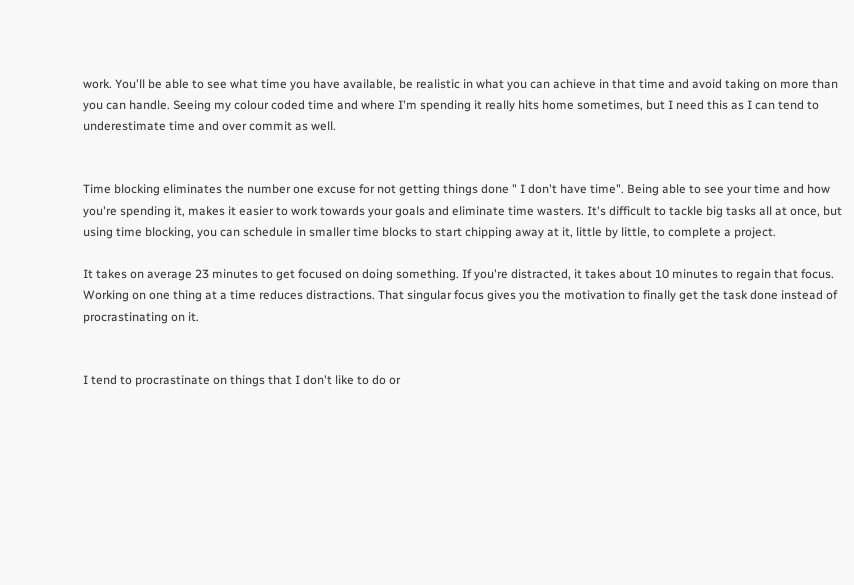work. You'll be able to see what time you have available, be realistic in what you can achieve in that time and avoid taking on more than you can handle. Seeing my colour coded time and where I'm spending it really hits home sometimes, but I need this as I can tend to underestimate time and over commit as well.


Time blocking eliminates the number one excuse for not getting things done " I don't have time". Being able to see your time and how you're spending it, makes it easier to work towards your goals and eliminate time wasters. It's difficult to tackle big tasks all at once, but using time blocking, you can schedule in smaller time blocks to start chipping away at it, little by little, to complete a project.

It takes on average 23 minutes to get focused on doing something. If you're distracted, it takes about 10 minutes to regain that focus. Working on one thing at a time reduces distractions. That singular focus gives you the motivation to finally get the task done instead of procrastinating on it.


I tend to procrastinate on things that I don't like to do or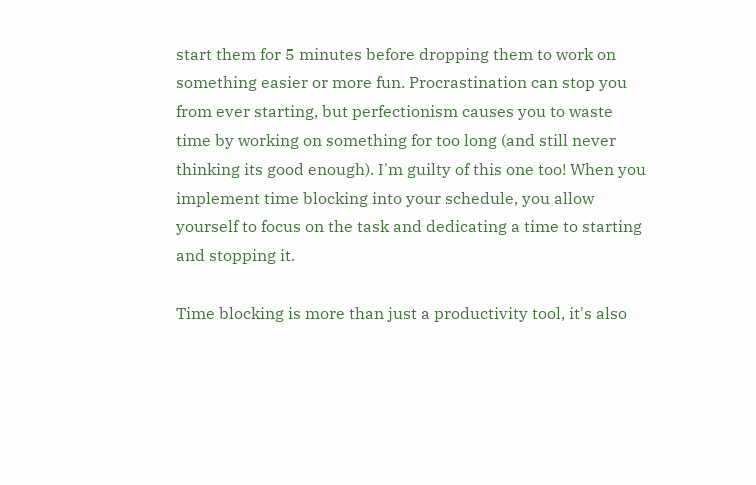start them for 5 minutes before dropping them to work on something easier or more fun. Procrastination can stop you from ever starting, but perfectionism causes you to waste time by working on something for too long (and still never thinking its good enough). I'm guilty of this one too! When you implement time blocking into your schedule, you allow yourself to focus on the task and dedicating a time to starting and stopping it.

Time blocking is more than just a productivity tool, it's also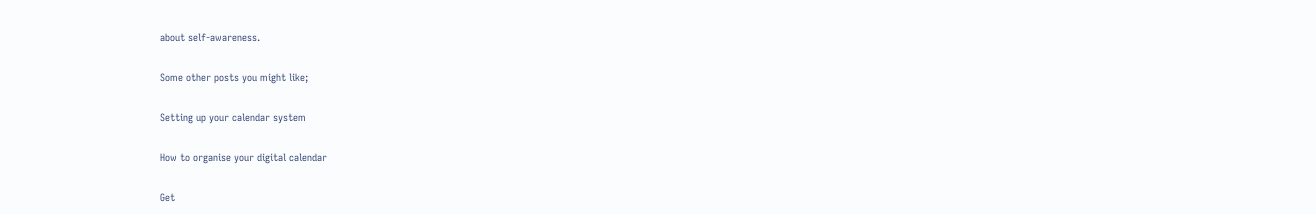about self-awareness.

Some other posts you might like;

Setting up your calendar system

How to organise your digital calendar

Get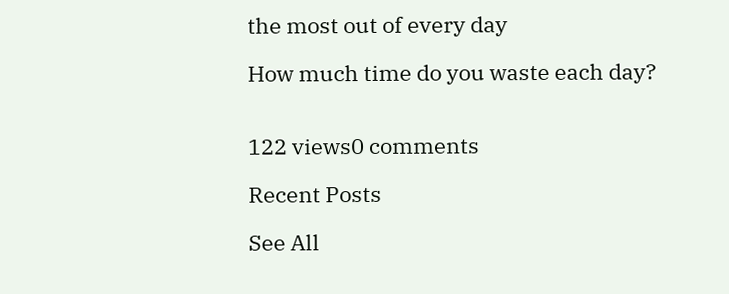the most out of every day

How much time do you waste each day?


122 views0 comments

Recent Posts

See All